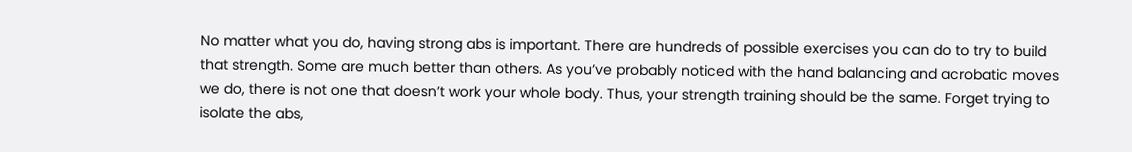No matter what you do, having strong abs is important. There are hundreds of possible exercises you can do to try to build that strength. Some are much better than others. As you’ve probably noticed with the hand balancing and acrobatic moves we do, there is not one that doesn’t work your whole body. Thus, your strength training should be the same. Forget trying to isolate the abs,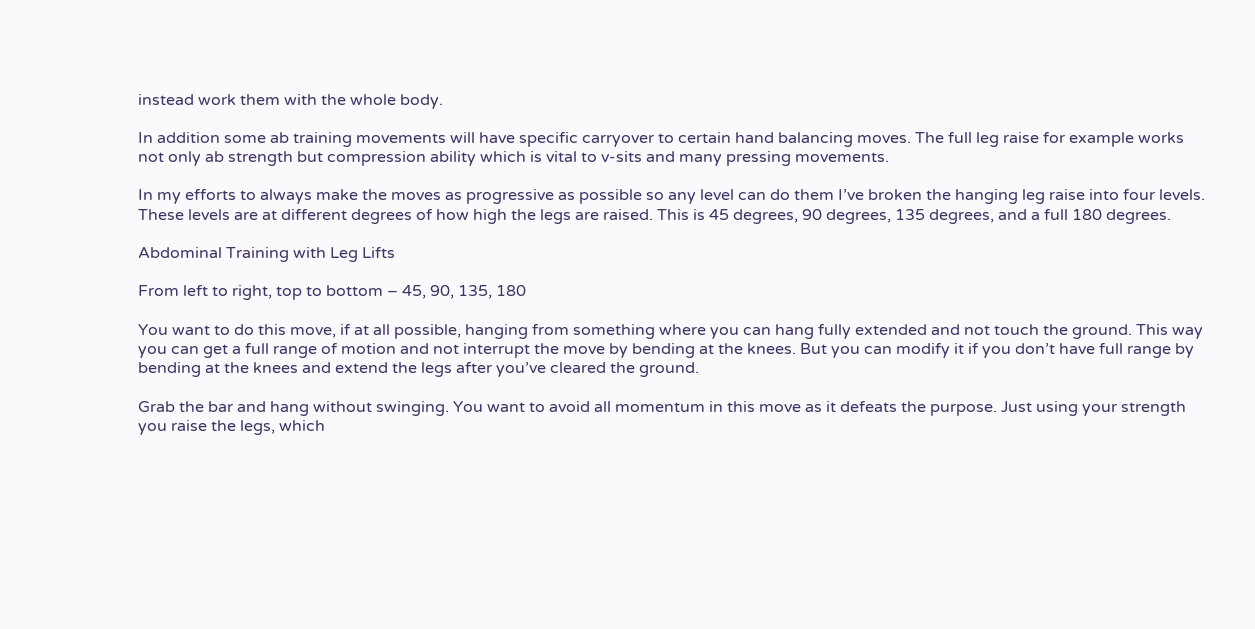instead work them with the whole body.

In addition some ab training movements will have specific carryover to certain hand balancing moves. The full leg raise for example works not only ab strength but compression ability which is vital to v-sits and many pressing movements.

In my efforts to always make the moves as progressive as possible so any level can do them I’ve broken the hanging leg raise into four levels. These levels are at different degrees of how high the legs are raised. This is 45 degrees, 90 degrees, 135 degrees, and a full 180 degrees.

Abdominal Training with Leg Lifts

From left to right, top to bottom – 45, 90, 135, 180

You want to do this move, if at all possible, hanging from something where you can hang fully extended and not touch the ground. This way you can get a full range of motion and not interrupt the move by bending at the knees. But you can modify it if you don’t have full range by bending at the knees and extend the legs after you’ve cleared the ground.

Grab the bar and hang without swinging. You want to avoid all momentum in this move as it defeats the purpose. Just using your strength you raise the legs, which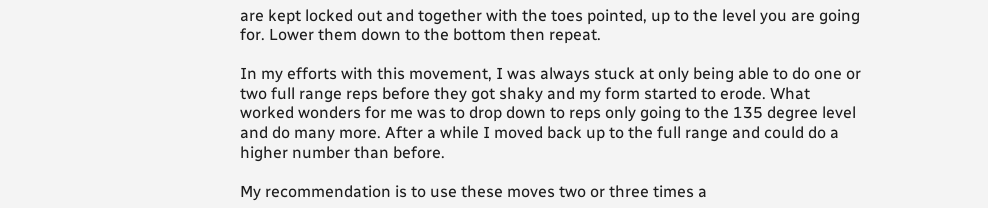are kept locked out and together with the toes pointed, up to the level you are going for. Lower them down to the bottom then repeat.

In my efforts with this movement, I was always stuck at only being able to do one or two full range reps before they got shaky and my form started to erode. What worked wonders for me was to drop down to reps only going to the 135 degree level and do many more. After a while I moved back up to the full range and could do a higher number than before.

My recommendation is to use these moves two or three times a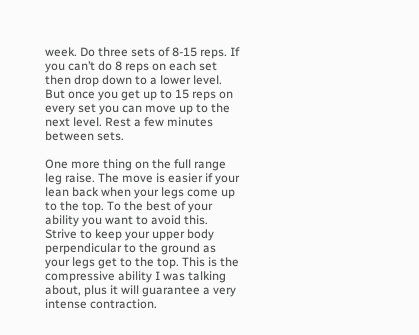week. Do three sets of 8-15 reps. If you can’t do 8 reps on each set then drop down to a lower level. But once you get up to 15 reps on every set you can move up to the next level. Rest a few minutes between sets.

One more thing on the full range leg raise. The move is easier if your lean back when your legs come up to the top. To the best of your ability you want to avoid this. Strive to keep your upper body perpendicular to the ground as your legs get to the top. This is the compressive ability I was talking about, plus it will guarantee a very intense contraction.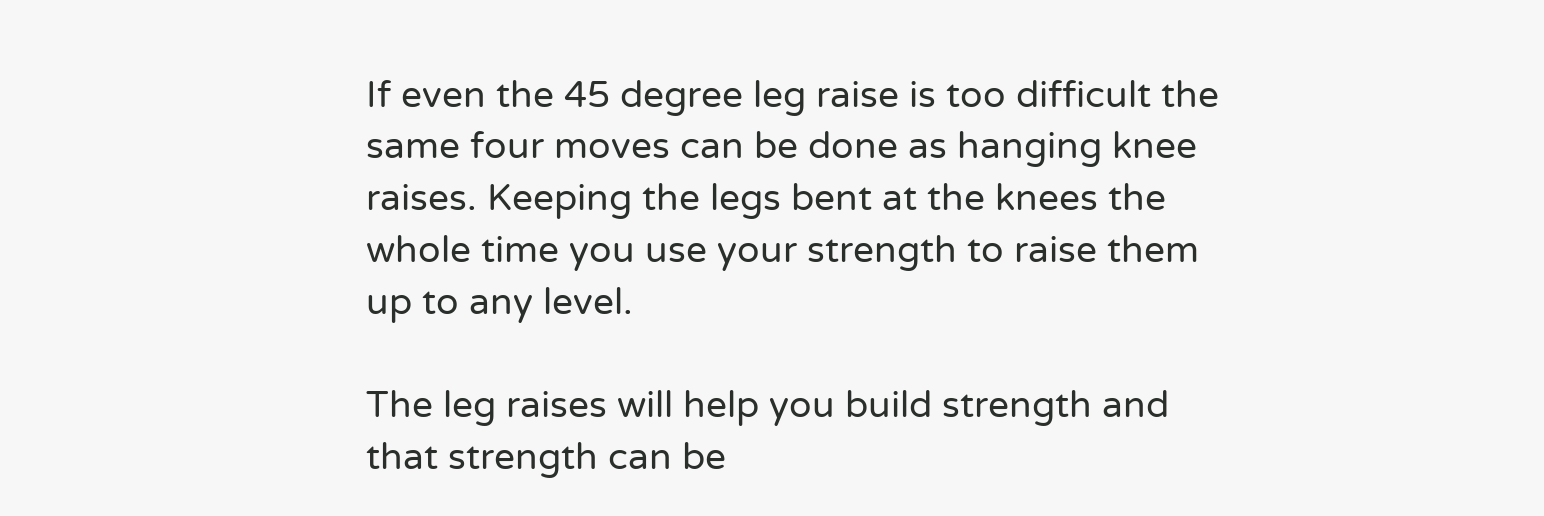If even the 45 degree leg raise is too difficult the same four moves can be done as hanging knee raises. Keeping the legs bent at the knees the whole time you use your strength to raise them up to any level.

The leg raises will help you build strength and that strength can be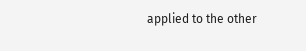applied to the other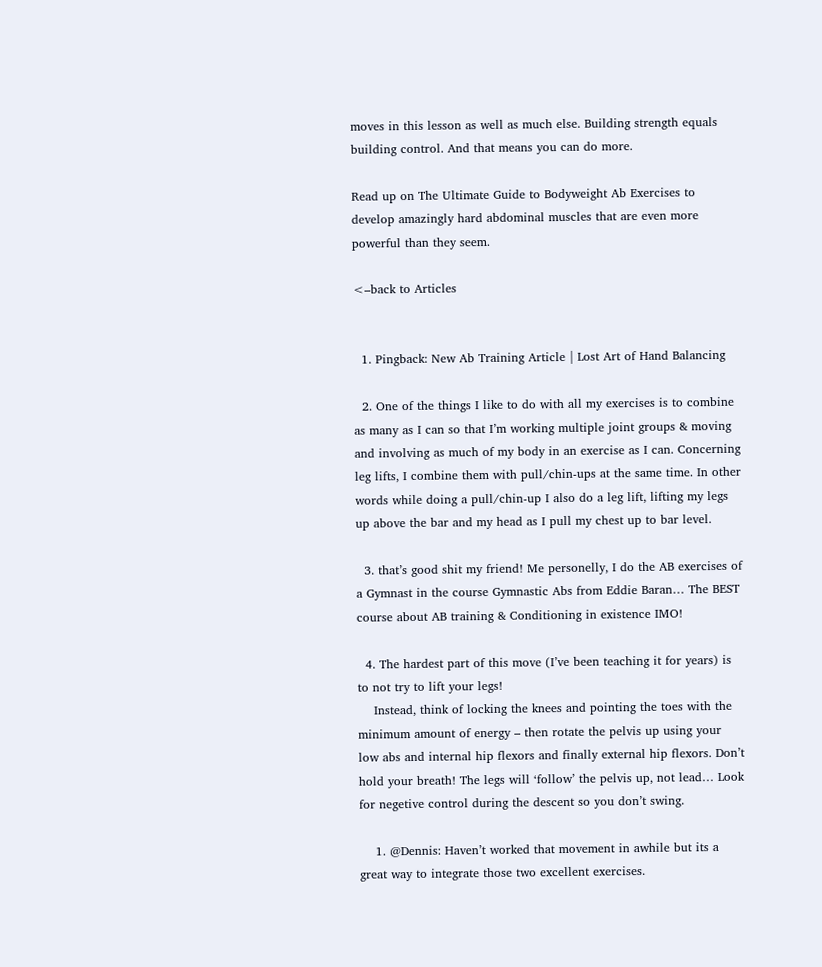moves in this lesson as well as much else. Building strength equals building control. And that means you can do more.

Read up on The Ultimate Guide to Bodyweight Ab Exercises to develop amazingly hard abdominal muscles that are even more powerful than they seem.

<–back to Articles


  1. Pingback: New Ab Training Article | Lost Art of Hand Balancing

  2. One of the things I like to do with all my exercises is to combine as many as I can so that I’m working multiple joint groups & moving and involving as much of my body in an exercise as I can. Concerning leg lifts, I combine them with pull/chin-ups at the same time. In other words while doing a pull/chin-up I also do a leg lift, lifting my legs up above the bar and my head as I pull my chest up to bar level.

  3. that’s good shit my friend! Me personelly, I do the AB exercises of a Gymnast in the course Gymnastic Abs from Eddie Baran… The BEST course about AB training & Conditioning in existence IMO!

  4. The hardest part of this move (I’ve been teaching it for years) is to not try to lift your legs!
    Instead, think of locking the knees and pointing the toes with the minimum amount of energy – then rotate the pelvis up using your low abs and internal hip flexors and finally external hip flexors. Don’t hold your breath! The legs will ‘follow’ the pelvis up, not lead… Look for negetive control during the descent so you don’t swing.

    1. @Dennis: Haven’t worked that movement in awhile but its a great way to integrate those two excellent exercises.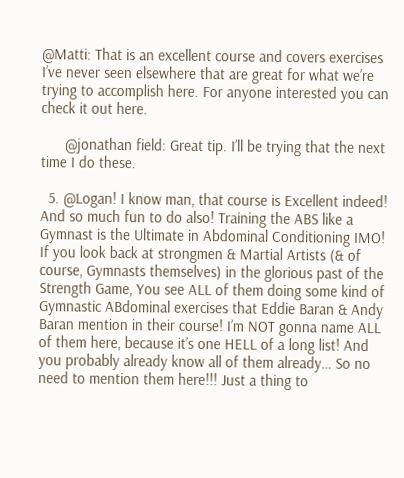@Matti: That is an excellent course and covers exercises I’ve never seen elsewhere that are great for what we’re trying to accomplish here. For anyone interested you can check it out here.

      @jonathan field: Great tip. I’ll be trying that the next time I do these.

  5. @Logan! I know man, that course is Excellent indeed! And so much fun to do also! Training the ABS like a Gymnast is the Ultimate in Abdominal Conditioning IMO! If you look back at strongmen & Martial Artists (& of course, Gymnasts themselves) in the glorious past of the Strength Game, You see ALL of them doing some kind of Gymnastic ABdominal exercises that Eddie Baran & Andy Baran mention in their course! I’m NOT gonna name ALL of them here, because it’s one HELL of a long list! And you probably already know all of them already… So no need to mention them here!!! Just a thing to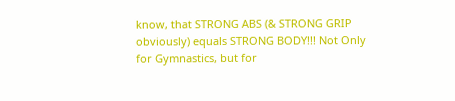know, that STRONG ABS (& STRONG GRIP obviously) equals STRONG BODY!!! Not Only for Gymnastics, but for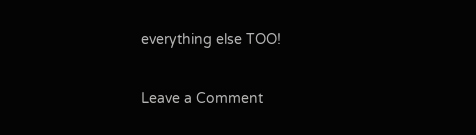everything else TOO!


Leave a Comment